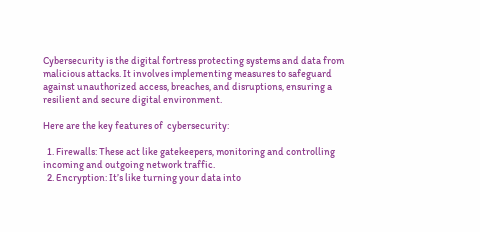Cybersecurity is the digital fortress protecting systems and data from malicious attacks. It involves implementing measures to safeguard against unauthorized access, breaches, and disruptions, ensuring a resilient and secure digital environment.

Here are the key features of  cybersecurity:

  1. Firewalls: These act like gatekeepers, monitoring and controlling incoming and outgoing network traffic.
  2. Encryption: It’s like turning your data into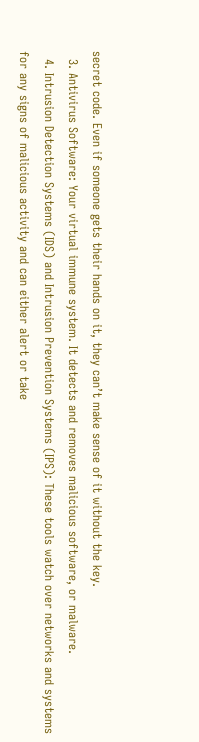secret code. Even if someone gets their hands on it, they can’t make sense of it without the key.
  3. Antivirus Software: Your virtual immune system. It detects and removes malicious software, or malware.
  4. Intrusion Detection Systems (IDS) and Intrusion Prevention Systems (IPS): These tools watch over networks and systems for any signs of malicious activity and can either alert or take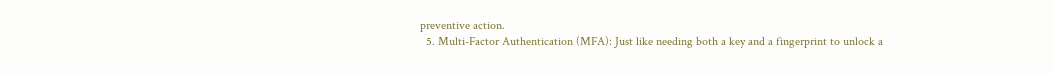preventive action.
  5. Multi-Factor Authentication (MFA): Just like needing both a key and a fingerprint to unlock a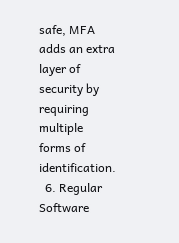safe, MFA adds an extra layer of security by requiring multiple forms of identification.
  6. Regular Software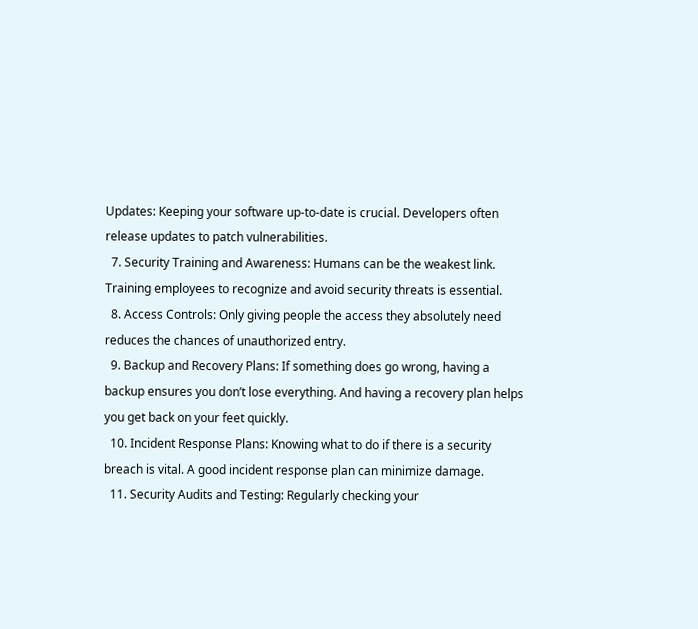Updates: Keeping your software up-to-date is crucial. Developers often release updates to patch vulnerabilities.
  7. Security Training and Awareness: Humans can be the weakest link. Training employees to recognize and avoid security threats is essential.
  8. Access Controls: Only giving people the access they absolutely need reduces the chances of unauthorized entry.
  9. Backup and Recovery Plans: If something does go wrong, having a backup ensures you don’t lose everything. And having a recovery plan helps you get back on your feet quickly.
  10. Incident Response Plans: Knowing what to do if there is a security breach is vital. A good incident response plan can minimize damage.
  11. Security Audits and Testing: Regularly checking your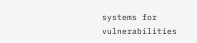systems for vulnerabilities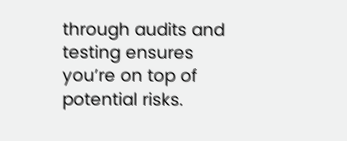through audits and testing ensures you’re on top of potential risks.